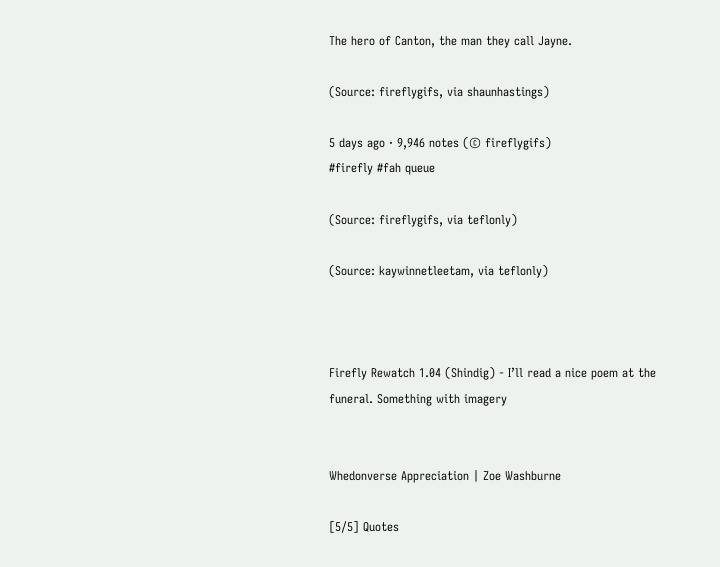The hero of Canton, the man they call Jayne.

(Source: fireflygifs, via shaunhastings)

5 days ago · 9,946 notes (© fireflygifs)
#firefly #fah queue

(Source: fireflygifs, via teflonly)

(Source: kaywinnetleetam, via teflonly)



Firefly Rewatch 1.04 (Shindig) - I’ll read a nice poem at the funeral. Something with imagery


Whedonverse Appreciation | Zoe Washburne

[5/5] Quotes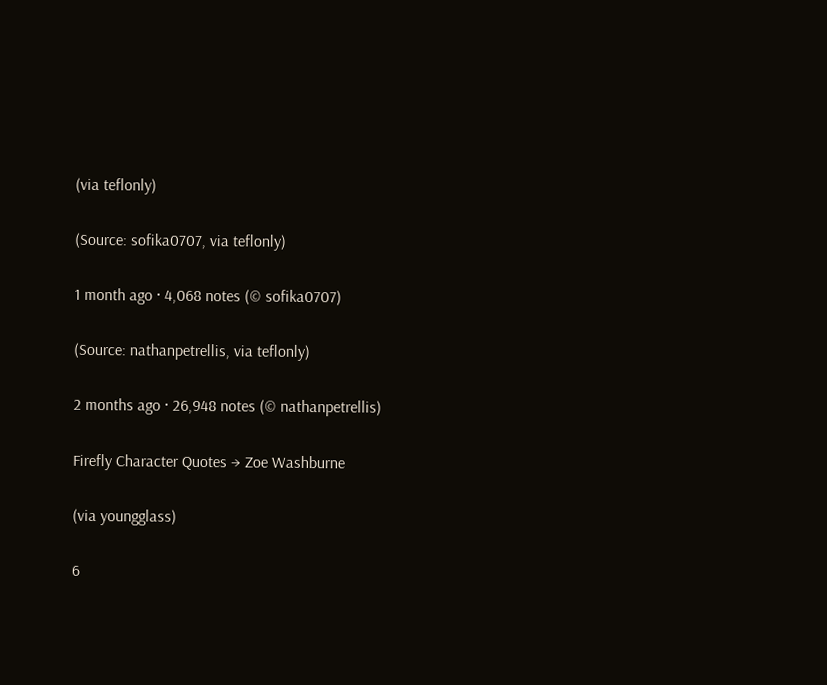(via teflonly)

(Source: sofika0707, via teflonly)

1 month ago · 4,068 notes (© sofika0707)

(Source: nathanpetrellis, via teflonly)

2 months ago · 26,948 notes (© nathanpetrellis)

Firefly Character Quotes → Zoe Washburne

(via youngglass)

6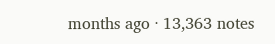months ago · 13,363 notes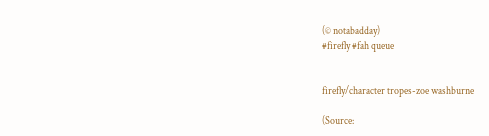(© notabadday)
#firefly #fah queue


firefly/character tropes-zoe washburne

(Source: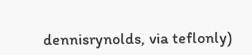dennisrynolds, via teflonly)